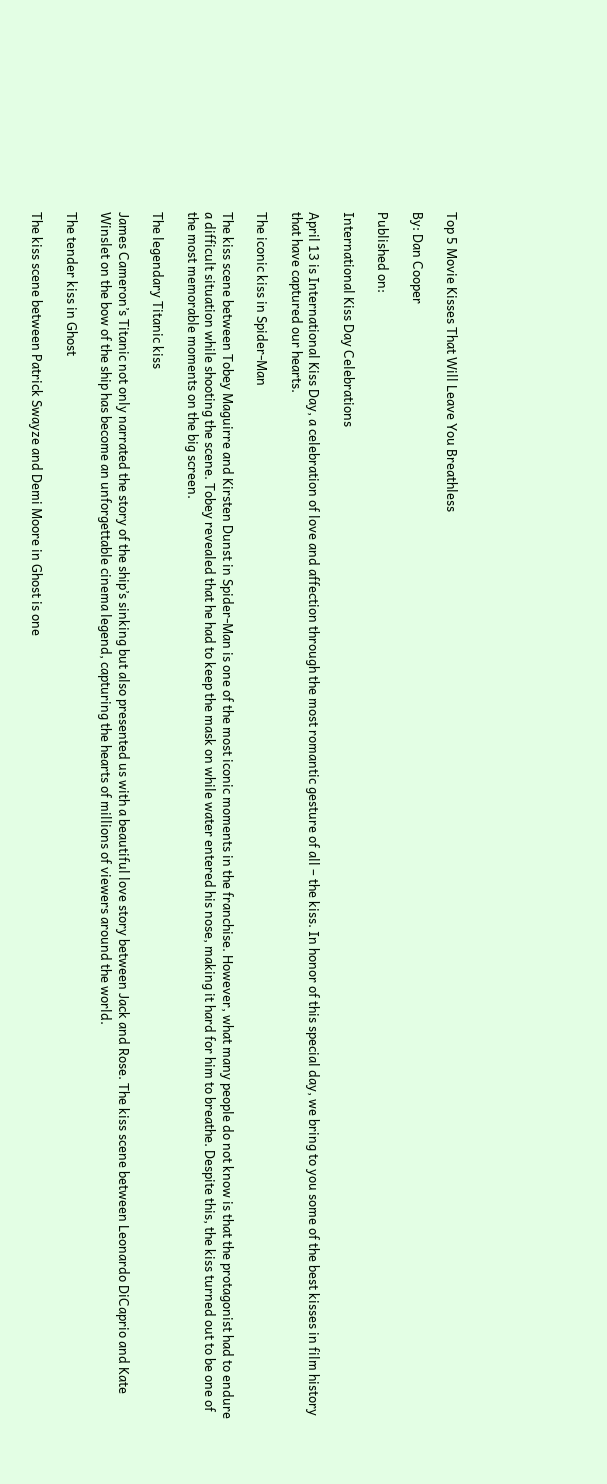Top 5 Movie Kisses That Will Leave You Breathless

By: Dan Cooper

Published on:

International Kiss Day Celebrations

April 13 is International Kiss Day, a celebration of love and affection through the most romantic gesture of all – the kiss. In honor of this special day, we bring to you some of the best kisses in film history that have captured our hearts.

The iconic kiss in Spider-Man

The kiss scene between Tobey Maguirre and Kirsten Dunst in Spider-Man is one of the most iconic moments in the franchise. However, what many people do not know is that the protagonist had to endure a difficult situation while shooting the scene. Tobey revealed that he had to keep the mask on while water entered his nose, making it hard for him to breathe. Despite this, the kiss turned out to be one of the most memorable moments on the big screen.

The legendary Titanic kiss

James Cameron’s Titanic not only narrated the story of the ship’s sinking but also presented us with a beautiful love story between Jack and Rose. The kiss scene between Leonardo DiCaprio and Kate Winslet on the bow of the ship has become an unforgettable cinema legend, capturing the hearts of millions of viewers around the world.

The tender kiss in Ghost

The kiss scene between Patrick Swayze and Demi Moore in Ghost is one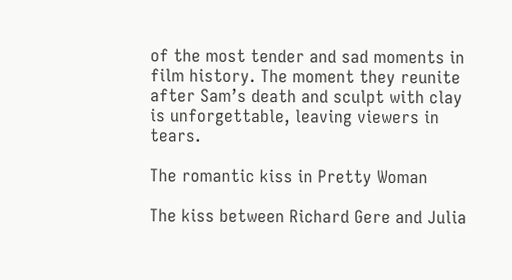of the most tender and sad moments in film history. The moment they reunite after Sam’s death and sculpt with clay is unforgettable, leaving viewers in tears.

The romantic kiss in Pretty Woman

The kiss between Richard Gere and Julia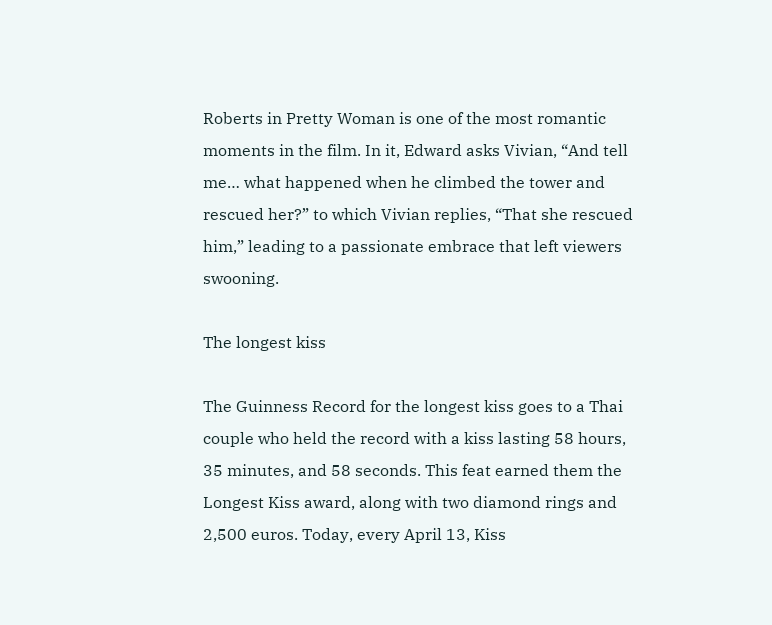Roberts in Pretty Woman is one of the most romantic moments in the film. In it, Edward asks Vivian, “And tell me… what happened when he climbed the tower and rescued her?” to which Vivian replies, “That she rescued him,” leading to a passionate embrace that left viewers swooning.

The longest kiss

The Guinness Record for the longest kiss goes to a Thai couple who held the record with a kiss lasting 58 hours, 35 minutes, and 58 seconds. This feat earned them the Longest Kiss award, along with two diamond rings and 2,500 euros. Today, every April 13, Kiss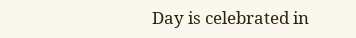Day is celebrated in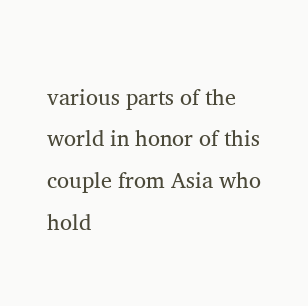various parts of the world in honor of this couple from Asia who hold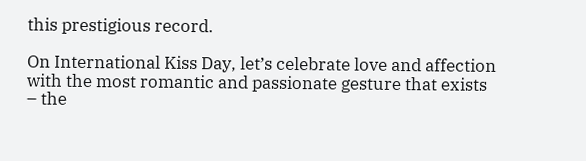this prestigious record.

On International Kiss Day, let’s celebrate love and affection with the most romantic and passionate gesture that exists – the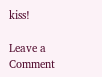kiss!

Leave a Comment